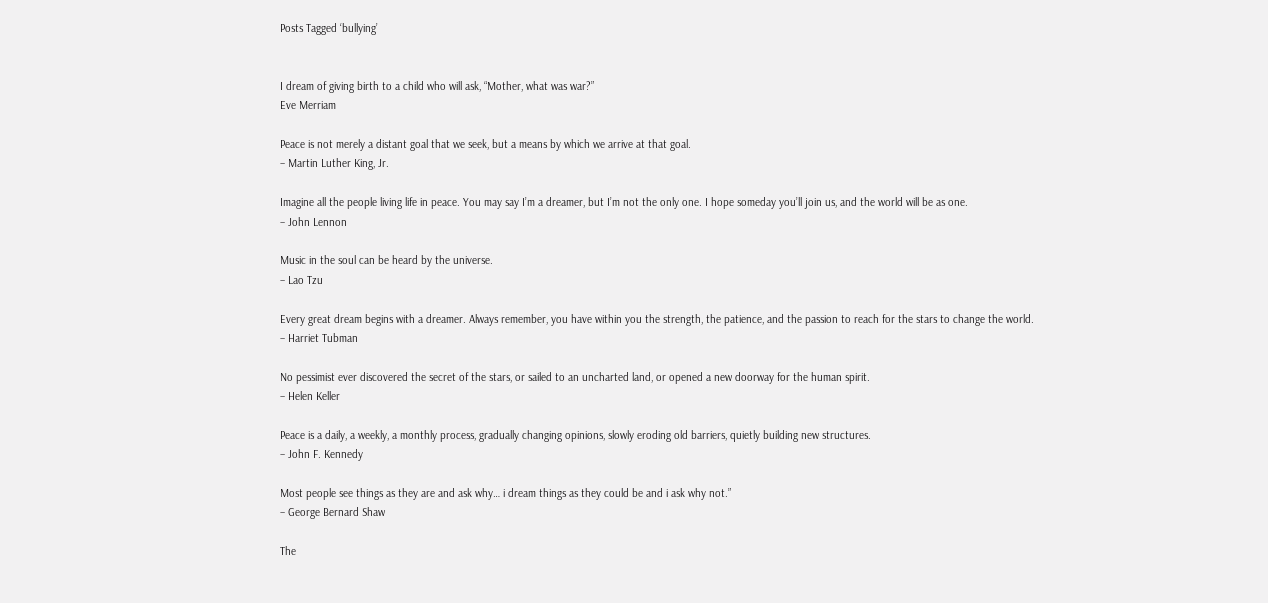Posts Tagged ‘bullying’


I dream of giving birth to a child who will ask, “Mother, what was war?”
Eve Merriam

Peace is not merely a distant goal that we seek, but a means by which we arrive at that goal.
– Martin Luther King, Jr.

Imagine all the people living life in peace. You may say I’m a dreamer, but I’m not the only one. I hope someday you’ll join us, and the world will be as one.
– John Lennon

Music in the soul can be heard by the universe.
– Lao Tzu

Every great dream begins with a dreamer. Always remember, you have within you the strength, the patience, and the passion to reach for the stars to change the world.
– Harriet Tubman

No pessimist ever discovered the secret of the stars, or sailed to an uncharted land, or opened a new doorway for the human spirit.
– Helen Keller

Peace is a daily, a weekly, a monthly process, gradually changing opinions, slowly eroding old barriers, quietly building new structures.
– John F. Kennedy

Most people see things as they are and ask why… i dream things as they could be and i ask why not.”
– George Bernard Shaw

The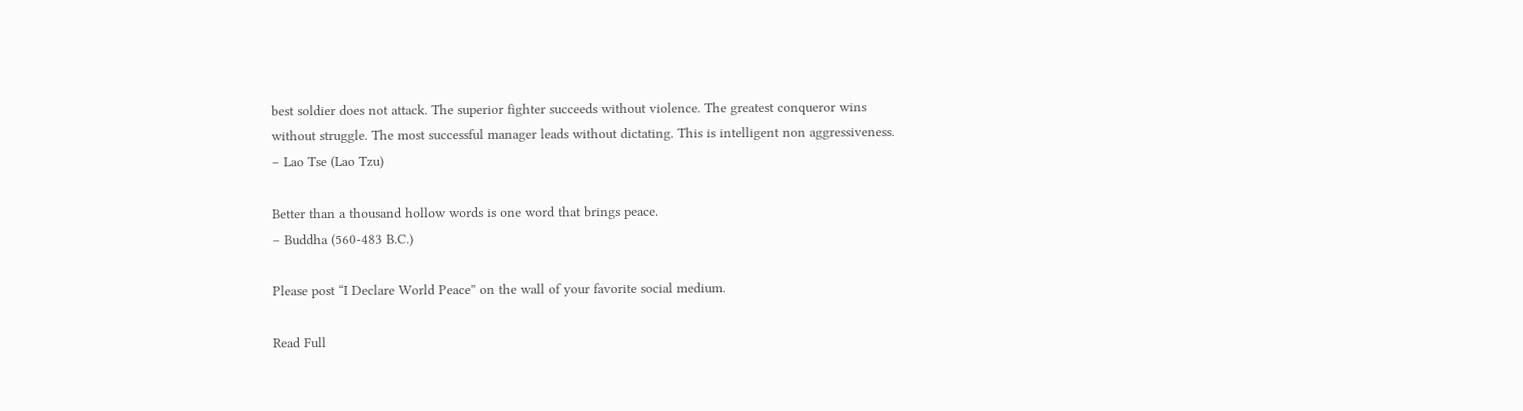best soldier does not attack. The superior fighter succeeds without violence. The greatest conqueror wins without struggle. The most successful manager leads without dictating. This is intelligent non aggressiveness.
– Lao Tse (Lao Tzu)

Better than a thousand hollow words is one word that brings peace.
– Buddha (560-483 B.C.)

Please post “I Declare World Peace” on the wall of your favorite social medium.

Read Full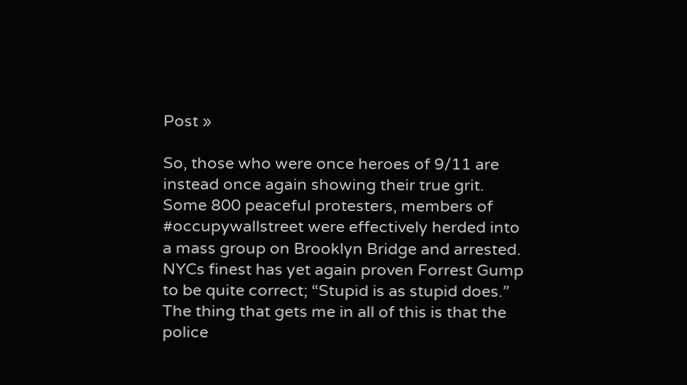Post »

So, those who were once heroes of 9/11 are instead once again showing their true grit. Some 800 peaceful protesters, members of #occupywallstreet were effectively herded into a mass group on Brooklyn Bridge and arrested. NYCs finest has yet again proven Forrest Gump to be quite correct; “Stupid is as stupid does.” The thing that gets me in all of this is that the police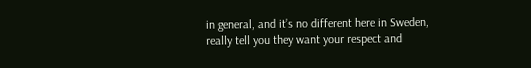in general, and it’s no different here in Sweden, really tell you they want your respect and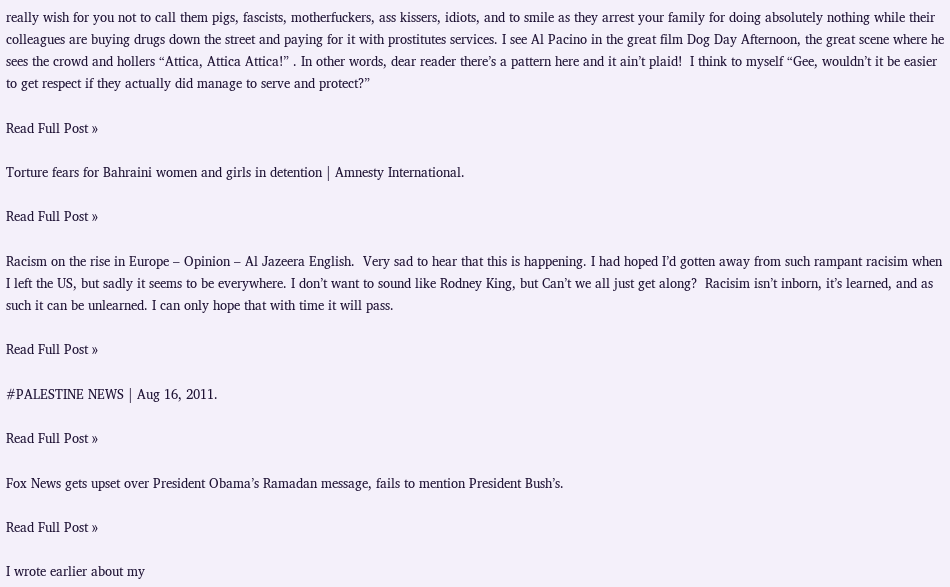really wish for you not to call them pigs, fascists, motherfuckers, ass kissers, idiots, and to smile as they arrest your family for doing absolutely nothing while their colleagues are buying drugs down the street and paying for it with prostitutes services. I see Al Pacino in the great film Dog Day Afternoon, the great scene where he sees the crowd and hollers “Attica, Attica Attica!” . In other words, dear reader there’s a pattern here and it ain’t plaid!  I think to myself “Gee, wouldn’t it be easier to get respect if they actually did manage to serve and protect?”

Read Full Post »

Torture fears for Bahraini women and girls in detention | Amnesty International.

Read Full Post »

Racism on the rise in Europe – Opinion – Al Jazeera English.  Very sad to hear that this is happening. I had hoped I’d gotten away from such rampant racisim when I left the US, but sadly it seems to be everywhere. I don’t want to sound like Rodney King, but Can’t we all just get along?  Racisim isn’t inborn, it’s learned, and as such it can be unlearned. I can only hope that with time it will pass.

Read Full Post »

#PALESTINE NEWS | Aug 16, 2011.

Read Full Post »

Fox News gets upset over President Obama’s Ramadan message, fails to mention President Bush’s.

Read Full Post »

I wrote earlier about my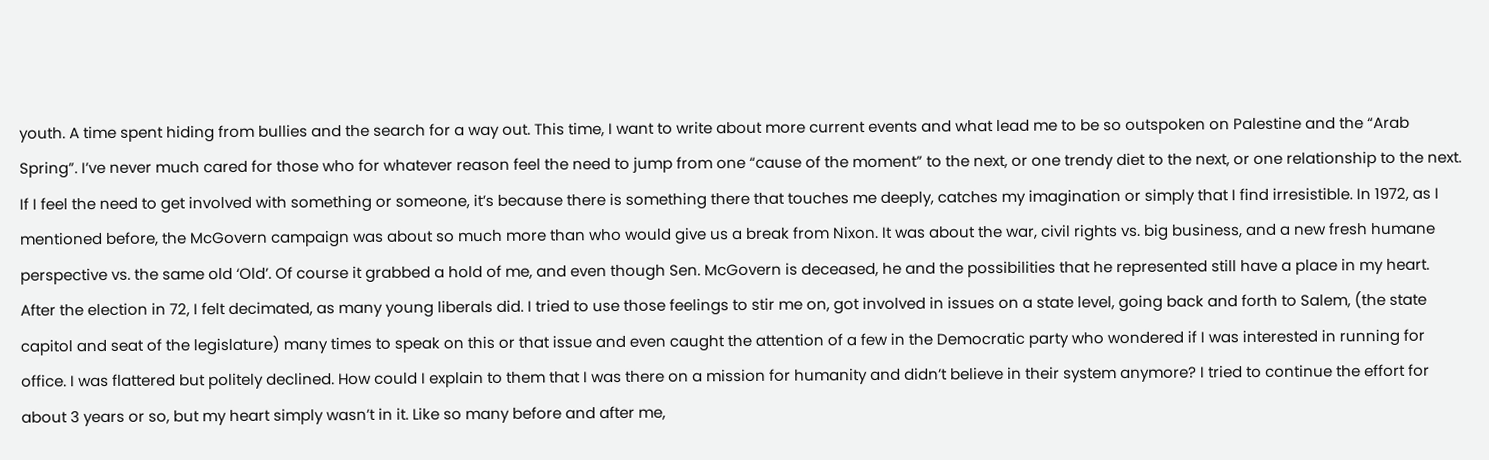youth. A time spent hiding from bullies and the search for a way out. This time, I want to write about more current events and what lead me to be so outspoken on Palestine and the “Arab Spring”. I’ve never much cared for those who for whatever reason feel the need to jump from one “cause of the moment” to the next, or one trendy diet to the next, or one relationship to the next. If I feel the need to get involved with something or someone, it’s because there is something there that touches me deeply, catches my imagination or simply that I find irresistible. In 1972, as I mentioned before, the McGovern campaign was about so much more than who would give us a break from Nixon. It was about the war, civil rights vs. big business, and a new fresh humane perspective vs. the same old ‘Old’. Of course it grabbed a hold of me, and even though Sen. McGovern is deceased, he and the possibilities that he represented still have a place in my heart. After the election in 72, I felt decimated, as many young liberals did. I tried to use those feelings to stir me on, got involved in issues on a state level, going back and forth to Salem, (the state capitol and seat of the legislature) many times to speak on this or that issue and even caught the attention of a few in the Democratic party who wondered if I was interested in running for office. I was flattered but politely declined. How could I explain to them that I was there on a mission for humanity and didn’t believe in their system anymore? I tried to continue the effort for about 3 years or so, but my heart simply wasn’t in it. Like so many before and after me,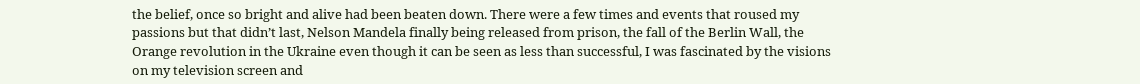the belief, once so bright and alive had been beaten down. There were a few times and events that roused my passions but that didn’t last, Nelson Mandela finally being released from prison, the fall of the Berlin Wall, the Orange revolution in the Ukraine even though it can be seen as less than successful, I was fascinated by the visions on my television screen and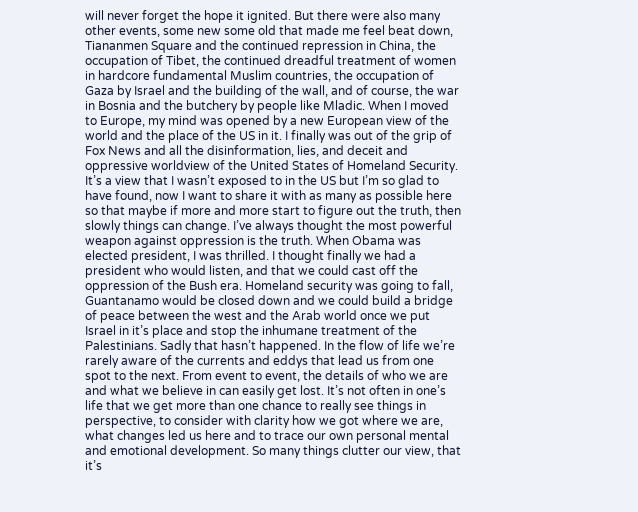will never forget the hope it ignited. But there were also many other events, some new some old that made me feel beat down, Tiananmen Square and the continued repression in China, the occupation of Tibet, the continued dreadful treatment of women in hardcore fundamental Muslim countries, the occupation of Gaza by Israel and the building of the wall, and of course, the war in Bosnia and the butchery by people like Mladic. When I moved to Europe, my mind was opened by a new European view of the world and the place of the US in it. I finally was out of the grip of Fox News and all the disinformation, lies, and deceit and oppressive worldview of the United States of Homeland Security. It’s a view that I wasn’t exposed to in the US but I’m so glad to have found, now I want to share it with as many as possible here so that maybe if more and more start to figure out the truth, then slowly things can change. I’ve always thought the most powerful weapon against oppression is the truth. When Obama was elected president, I was thrilled. I thought finally we had a president who would listen, and that we could cast off the oppression of the Bush era. Homeland security was going to fall, Guantanamo would be closed down and we could build a bridge of peace between the west and the Arab world once we put Israel in it’s place and stop the inhumane treatment of the Palestinians. Sadly that hasn’t happened. In the flow of life we’re rarely aware of the currents and eddys that lead us from one spot to the next. From event to event, the details of who we are and what we believe in can easily get lost. It’s not often in one’s life that we get more than one chance to really see things in perspective, to consider with clarity how we got where we are, what changes led us here and to trace our own personal mental and emotional development. So many things clutter our view, that it’s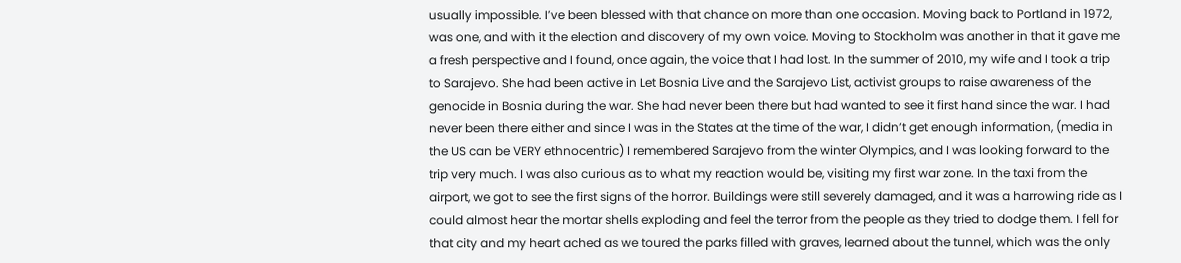usually impossible. I’ve been blessed with that chance on more than one occasion. Moving back to Portland in 1972, was one, and with it the election and discovery of my own voice. Moving to Stockholm was another in that it gave me a fresh perspective and I found, once again, the voice that I had lost. In the summer of 2010, my wife and I took a trip to Sarajevo. She had been active in Let Bosnia Live and the Sarajevo List, activist groups to raise awareness of the genocide in Bosnia during the war. She had never been there but had wanted to see it first hand since the war. I had never been there either and since I was in the States at the time of the war, I didn’t get enough information, (media in the US can be VERY ethnocentric) I remembered Sarajevo from the winter Olympics, and I was looking forward to the trip very much. I was also curious as to what my reaction would be, visiting my first war zone. In the taxi from the airport, we got to see the first signs of the horror. Buildings were still severely damaged, and it was a harrowing ride as I could almost hear the mortar shells exploding and feel the terror from the people as they tried to dodge them. I fell for that city and my heart ached as we toured the parks filled with graves, learned about the tunnel, which was the only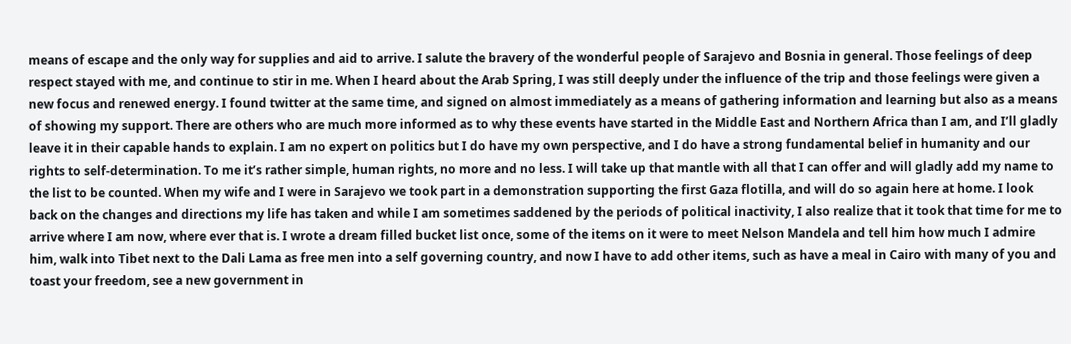means of escape and the only way for supplies and aid to arrive. I salute the bravery of the wonderful people of Sarajevo and Bosnia in general. Those feelings of deep respect stayed with me, and continue to stir in me. When I heard about the Arab Spring, I was still deeply under the influence of the trip and those feelings were given a new focus and renewed energy. I found twitter at the same time, and signed on almost immediately as a means of gathering information and learning but also as a means of showing my support. There are others who are much more informed as to why these events have started in the Middle East and Northern Africa than I am, and I’ll gladly leave it in their capable hands to explain. I am no expert on politics but I do have my own perspective, and I do have a strong fundamental belief in humanity and our rights to self-determination. To me it’s rather simple, human rights, no more and no less. I will take up that mantle with all that I can offer and will gladly add my name to the list to be counted. When my wife and I were in Sarajevo we took part in a demonstration supporting the first Gaza flotilla, and will do so again here at home. I look back on the changes and directions my life has taken and while I am sometimes saddened by the periods of political inactivity, I also realize that it took that time for me to arrive where I am now, where ever that is. I wrote a dream filled bucket list once, some of the items on it were to meet Nelson Mandela and tell him how much I admire him, walk into Tibet next to the Dali Lama as free men into a self governing country, and now I have to add other items, such as have a meal in Cairo with many of you and toast your freedom, see a new government in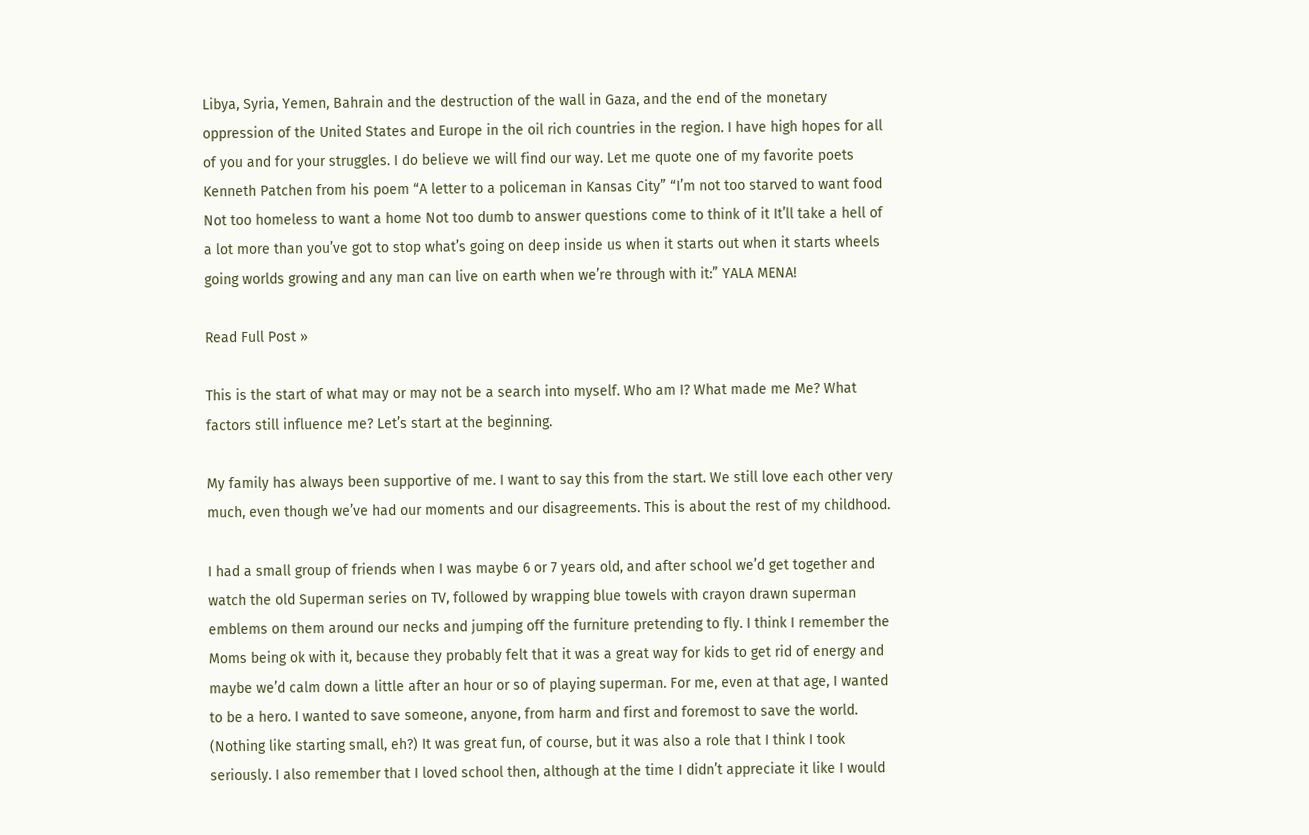Libya, Syria, Yemen, Bahrain and the destruction of the wall in Gaza, and the end of the monetary oppression of the United States and Europe in the oil rich countries in the region. I have high hopes for all of you and for your struggles. I do believe we will find our way. Let me quote one of my favorite poets Kenneth Patchen from his poem “A letter to a policeman in Kansas City” “I’m not too starved to want food Not too homeless to want a home Not too dumb to answer questions come to think of it It’ll take a hell of a lot more than you’ve got to stop what’s going on deep inside us when it starts out when it starts wheels going worlds growing and any man can live on earth when we’re through with it:” YALA MENA!

Read Full Post »

This is the start of what may or may not be a search into myself. Who am I? What made me Me? What factors still influence me? Let’s start at the beginning.

My family has always been supportive of me. I want to say this from the start. We still love each other very much, even though we’ve had our moments and our disagreements. This is about the rest of my childhood.

I had a small group of friends when I was maybe 6 or 7 years old, and after school we’d get together and watch the old Superman series on TV, followed by wrapping blue towels with crayon drawn superman emblems on them around our necks and jumping off the furniture pretending to fly. I think I remember the Moms being ok with it, because they probably felt that it was a great way for kids to get rid of energy and maybe we’d calm down a little after an hour or so of playing superman. For me, even at that age, I wanted to be a hero. I wanted to save someone, anyone, from harm and first and foremost to save the world. (Nothing like starting small, eh?) It was great fun, of course, but it was also a role that I think I took seriously. I also remember that I loved school then, although at the time I didn’t appreciate it like I would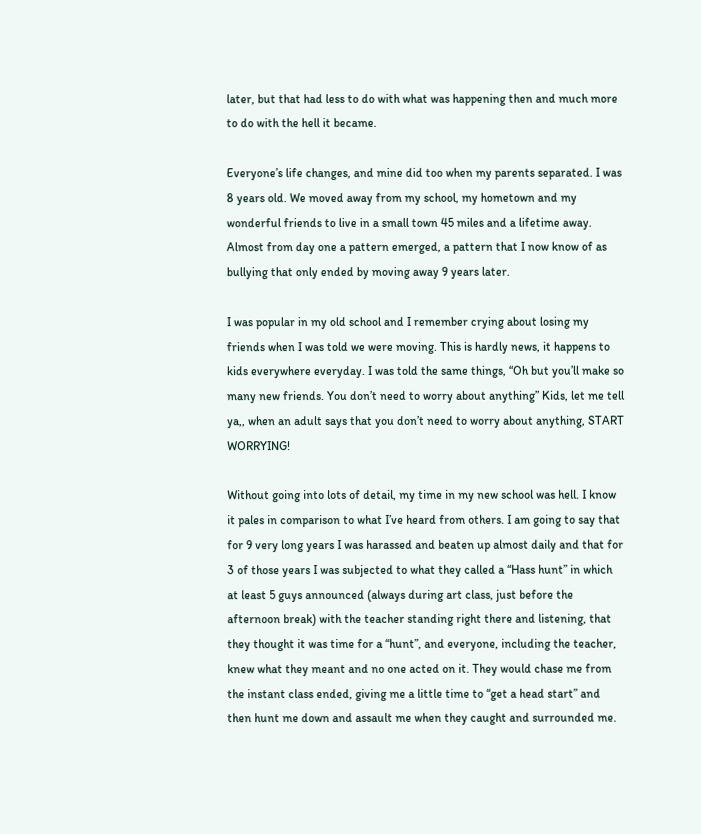later, but that had less to do with what was happening then and much more to do with the hell it became.

Everyone’s life changes, and mine did too when my parents separated. I was 8 years old. We moved away from my school, my hometown and my wonderful friends to live in a small town 45 miles and a lifetime away. Almost from day one a pattern emerged, a pattern that I now know of as bullying that only ended by moving away 9 years later.

I was popular in my old school and I remember crying about losing my friends when I was told we were moving. This is hardly news, it happens to kids everywhere everyday. I was told the same things, “Oh but you’ll make so many new friends. You don’t need to worry about anything” Kids, let me tell ya,, when an adult says that you don’t need to worry about anything, START WORRYING!

Without going into lots of detail, my time in my new school was hell. I know it pales in comparison to what I’ve heard from others. I am going to say that for 9 very long years I was harassed and beaten up almost daily and that for 3 of those years I was subjected to what they called a “Hass hunt” in which at least 5 guys announced (always during art class, just before the afternoon break) with the teacher standing right there and listening, that they thought it was time for a “hunt”, and everyone, including the teacher, knew what they meant and no one acted on it. They would chase me from the instant class ended, giving me a little time to “get a head start” and then hunt me down and assault me when they caught and surrounded me.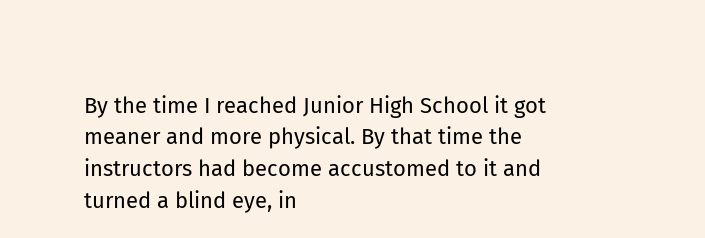By the time I reached Junior High School it got meaner and more physical. By that time the instructors had become accustomed to it and turned a blind eye, in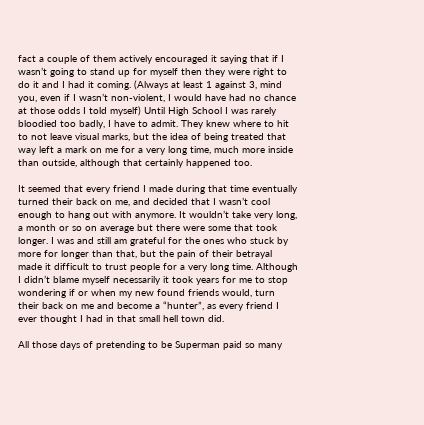fact a couple of them actively encouraged it saying that if I wasn’t going to stand up for myself then they were right to do it and I had it coming. (Always at least 1 against 3, mind you, even if I wasn’t non-violent, I would have had no chance at those odds I told myself) Until High School I was rarely bloodied too badly, I have to admit. They knew where to hit to not leave visual marks, but the idea of being treated that way left a mark on me for a very long time, much more inside than outside, although that certainly happened too.

It seemed that every friend I made during that time eventually turned their back on me, and decided that I wasn’t cool enough to hang out with anymore. It wouldn’t take very long, a month or so on average but there were some that took longer. I was and still am grateful for the ones who stuck by more for longer than that, but the pain of their betrayal made it difficult to trust people for a very long time. Although I didn’t blame myself necessarily it took years for me to stop wondering if or when my new found friends would, turn their back on me and become a “hunter”, as every friend I ever thought I had in that small hell town did.

All those days of pretending to be Superman paid so many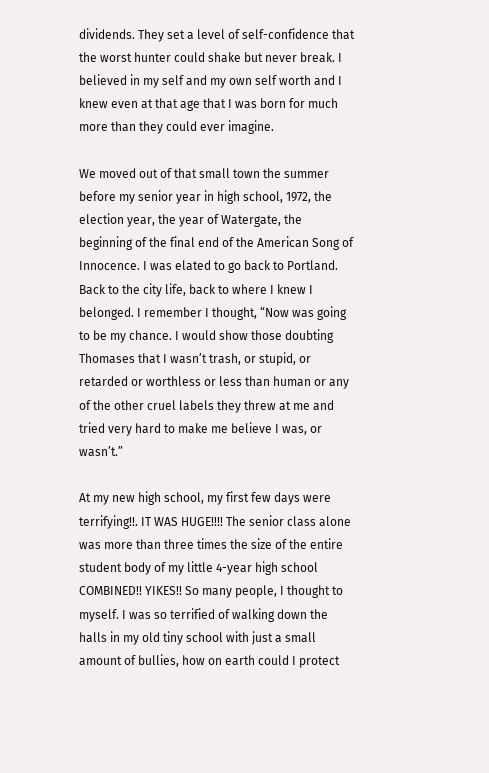dividends. They set a level of self-confidence that the worst hunter could shake but never break. I believed in my self and my own self worth and I knew even at that age that I was born for much more than they could ever imagine.

We moved out of that small town the summer before my senior year in high school, 1972, the election year, the year of Watergate, the beginning of the final end of the American Song of Innocence. I was elated to go back to Portland. Back to the city life, back to where I knew I belonged. I remember I thought, “Now was going to be my chance. I would show those doubting Thomases that I wasn’t trash, or stupid, or retarded or worthless or less than human or any of the other cruel labels they threw at me and tried very hard to make me believe I was, or wasn’t.”

At my new high school, my first few days were terrifying!!. IT WAS HUGE!!!! The senior class alone was more than three times the size of the entire student body of my little 4-year high school COMBINED!! YIKES!! So many people, I thought to myself. I was so terrified of walking down the halls in my old tiny school with just a small amount of bullies, how on earth could I protect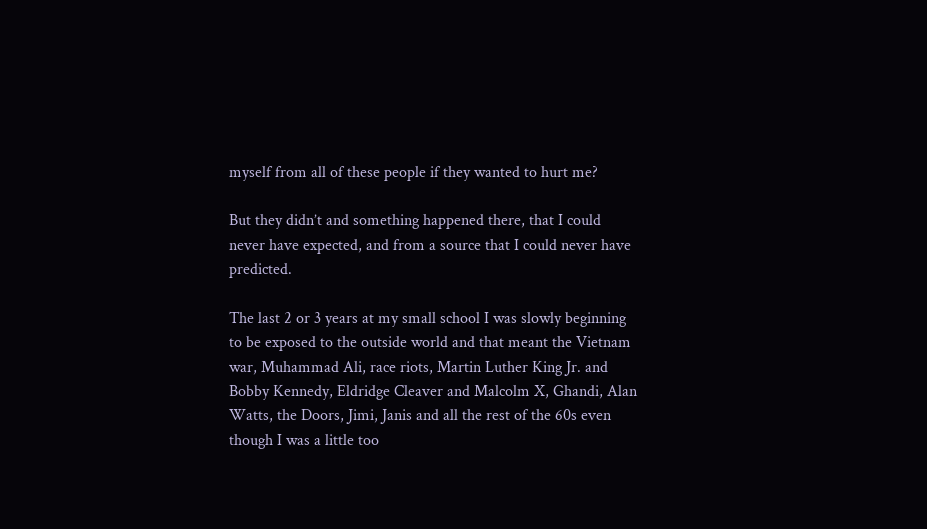myself from all of these people if they wanted to hurt me?

But they didn’t and something happened there, that I could never have expected, and from a source that I could never have predicted.

The last 2 or 3 years at my small school I was slowly beginning to be exposed to the outside world and that meant the Vietnam war, Muhammad Ali, race riots, Martin Luther King Jr. and Bobby Kennedy, Eldridge Cleaver and Malcolm X, Ghandi, Alan Watts, the Doors, Jimi, Janis and all the rest of the 60s even though I was a little too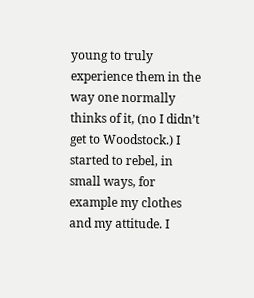young to truly experience them in the way one normally thinks of it, (no I didn’t get to Woodstock.) I started to rebel, in small ways, for example my clothes and my attitude. I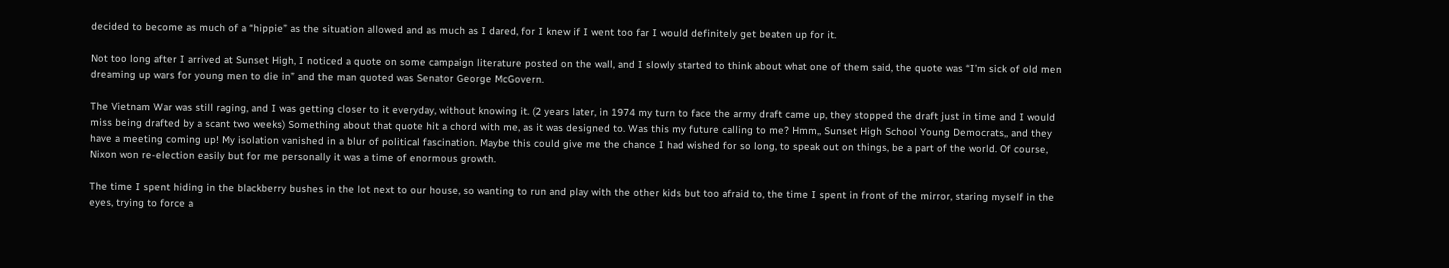decided to become as much of a “hippie” as the situation allowed and as much as I dared, for I knew if I went too far I would definitely get beaten up for it.

Not too long after I arrived at Sunset High, I noticed a quote on some campaign literature posted on the wall, and I slowly started to think about what one of them said, the quote was “I’m sick of old men dreaming up wars for young men to die in” and the man quoted was Senator George McGovern.

The Vietnam War was still raging, and I was getting closer to it everyday, without knowing it. (2 years later, in 1974 my turn to face the army draft came up, they stopped the draft just in time and I would miss being drafted by a scant two weeks) Something about that quote hit a chord with me, as it was designed to. Was this my future calling to me? Hmm,, Sunset High School Young Democrats,, and they have a meeting coming up! My isolation vanished in a blur of political fascination. Maybe this could give me the chance I had wished for so long, to speak out on things, be a part of the world. Of course, Nixon won re-election easily but for me personally it was a time of enormous growth.

The time I spent hiding in the blackberry bushes in the lot next to our house, so wanting to run and play with the other kids but too afraid to, the time I spent in front of the mirror, staring myself in the eyes, trying to force a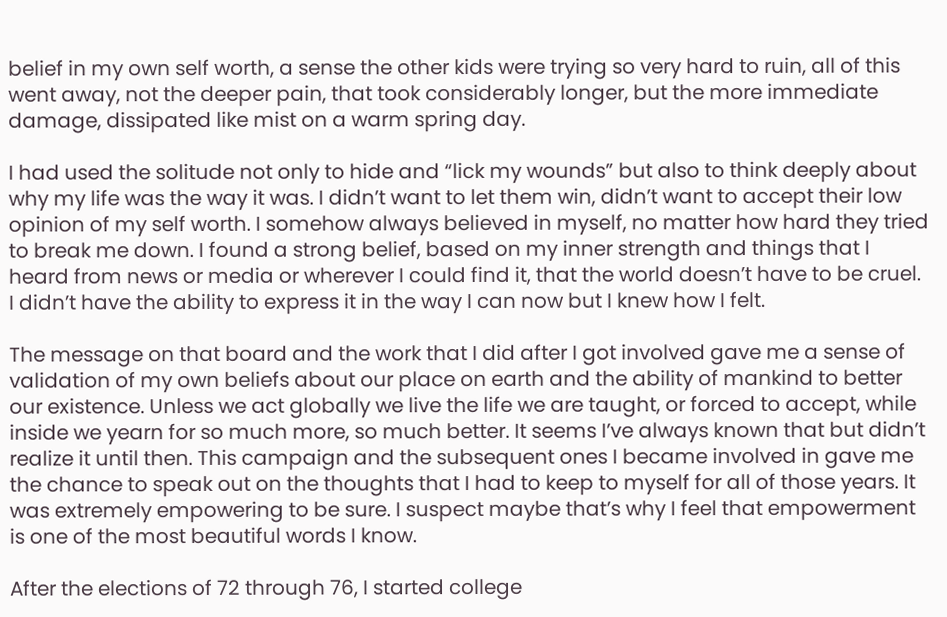belief in my own self worth, a sense the other kids were trying so very hard to ruin, all of this went away, not the deeper pain, that took considerably longer, but the more immediate damage, dissipated like mist on a warm spring day.

I had used the solitude not only to hide and “lick my wounds” but also to think deeply about why my life was the way it was. I didn’t want to let them win, didn’t want to accept their low opinion of my self worth. I somehow always believed in myself, no matter how hard they tried to break me down. I found a strong belief, based on my inner strength and things that I heard from news or media or wherever I could find it, that the world doesn’t have to be cruel. I didn’t have the ability to express it in the way I can now but I knew how I felt.

The message on that board and the work that I did after I got involved gave me a sense of validation of my own beliefs about our place on earth and the ability of mankind to better our existence. Unless we act globally we live the life we are taught, or forced to accept, while inside we yearn for so much more, so much better. It seems I’ve always known that but didn’t realize it until then. This campaign and the subsequent ones I became involved in gave me the chance to speak out on the thoughts that I had to keep to myself for all of those years. It was extremely empowering to be sure. I suspect maybe that’s why I feel that empowerment is one of the most beautiful words I know.

After the elections of 72 through 76, I started college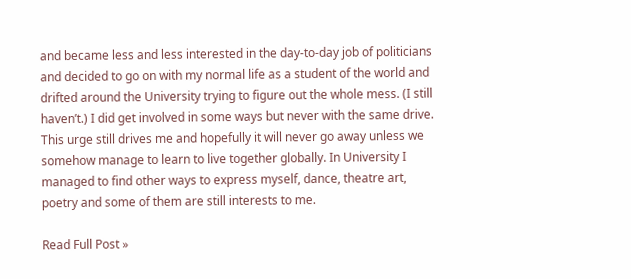and became less and less interested in the day-to-day job of politicians and decided to go on with my normal life as a student of the world and drifted around the University trying to figure out the whole mess. (I still haven’t.) I did get involved in some ways but never with the same drive. This urge still drives me and hopefully it will never go away unless we somehow manage to learn to live together globally. In University I managed to find other ways to express myself, dance, theatre art, poetry and some of them are still interests to me.

Read Full Post »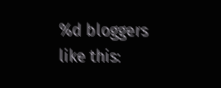%d bloggers like this: